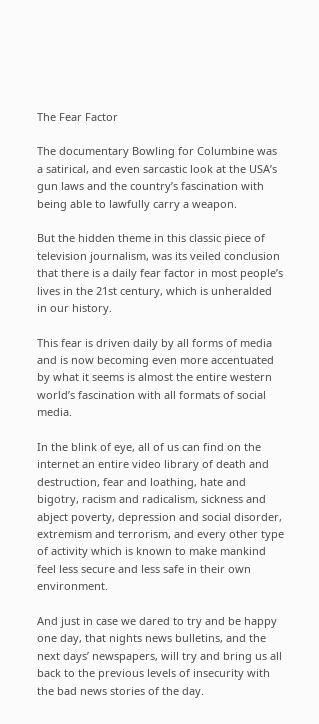The Fear Factor

The documentary Bowling for Columbine was a satirical, and even sarcastic look at the USA’s gun laws and the country’s fascination with being able to lawfully carry a weapon.

But the hidden theme in this classic piece of television journalism, was its veiled conclusion that there is a daily fear factor in most people’s lives in the 21st century, which is unheralded in our history.

This fear is driven daily by all forms of media and is now becoming even more accentuated by what it seems is almost the entire western world’s fascination with all formats of social media.

In the blink of eye, all of us can find on the internet an entire video library of death and destruction, fear and loathing, hate and bigotry, racism and radicalism, sickness and abject poverty, depression and social disorder, extremism and terrorism, and every other type of activity which is known to make mankind feel less secure and less safe in their own environment.

And just in case we dared to try and be happy one day, that nights news bulletins, and the next days’ newspapers, will try and bring us all back to the previous levels of insecurity with the bad news stories of the day.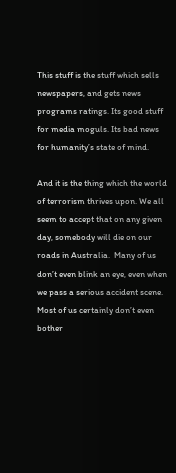This stuff is the stuff which sells newspapers, and gets news programs ratings. Its good stuff for media moguls. Its bad news for humanity’s state of mind.

And it is the thing which the world of terrorism thrives upon. We all seem to accept that on any given day, somebody will die on our roads in Australia.  Many of us don’t even blink an eye, even when we pass a serious accident scene. Most of us certainly don’t even bother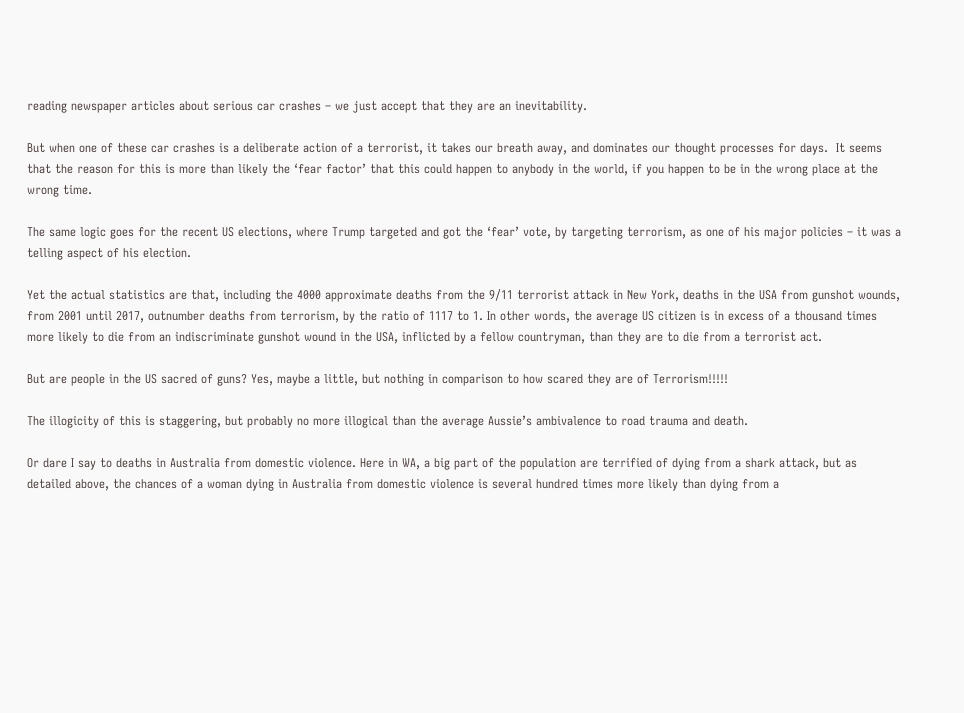reading newspaper articles about serious car crashes – we just accept that they are an inevitability.

But when one of these car crashes is a deliberate action of a terrorist, it takes our breath away, and dominates our thought processes for days.  It seems that the reason for this is more than likely the ‘fear factor’ that this could happen to anybody in the world, if you happen to be in the wrong place at the wrong time.

The same logic goes for the recent US elections, where Trump targeted and got the ‘fear’ vote, by targeting terrorism, as one of his major policies – it was a telling aspect of his election.

Yet the actual statistics are that, including the 4000 approximate deaths from the 9/11 terrorist attack in New York, deaths in the USA from gunshot wounds, from 2001 until 2017, outnumber deaths from terrorism, by the ratio of 1117 to 1. In other words, the average US citizen is in excess of a thousand times more likely to die from an indiscriminate gunshot wound in the USA, inflicted by a fellow countryman, than they are to die from a terrorist act.

But are people in the US sacred of guns? Yes, maybe a little, but nothing in comparison to how scared they are of Terrorism!!!!!

The illogicity of this is staggering, but probably no more illogical than the average Aussie’s ambivalence to road trauma and death.

Or dare I say to deaths in Australia from domestic violence. Here in WA, a big part of the population are terrified of dying from a shark attack, but as detailed above, the chances of a woman dying in Australia from domestic violence is several hundred times more likely than dying from a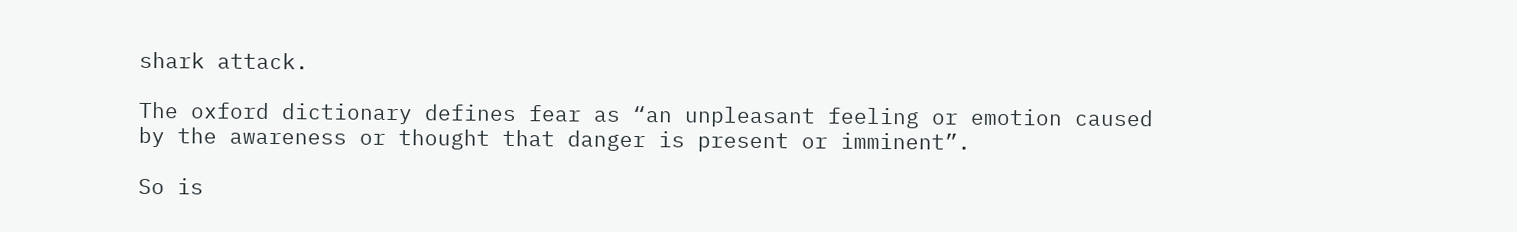shark attack.

The oxford dictionary defines fear as “an unpleasant feeling or emotion caused by the awareness or thought that danger is present or imminent”.

So is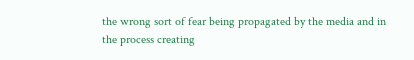the wrong sort of fear being propagated by the media and in the process creating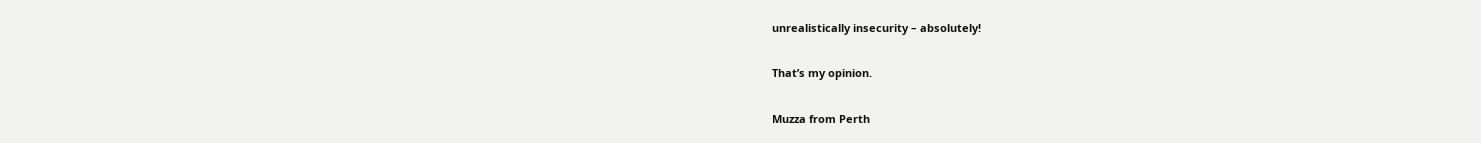unrealistically insecurity – absolutely!

That’s my opinion.

Muzza from Perth